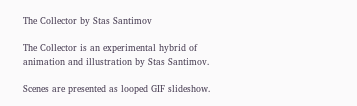The Collector by Stas Santimov

The Collector is an experimental hybrid of animation and illustration by Stas Santimov.

Scenes are presented as looped GIF slideshow.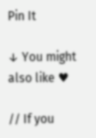Pin It

↓ You might also like ♥

// If you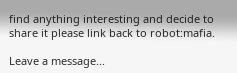find anything interesting and decide to share it please link back to robot:mafia.

Leave a message...